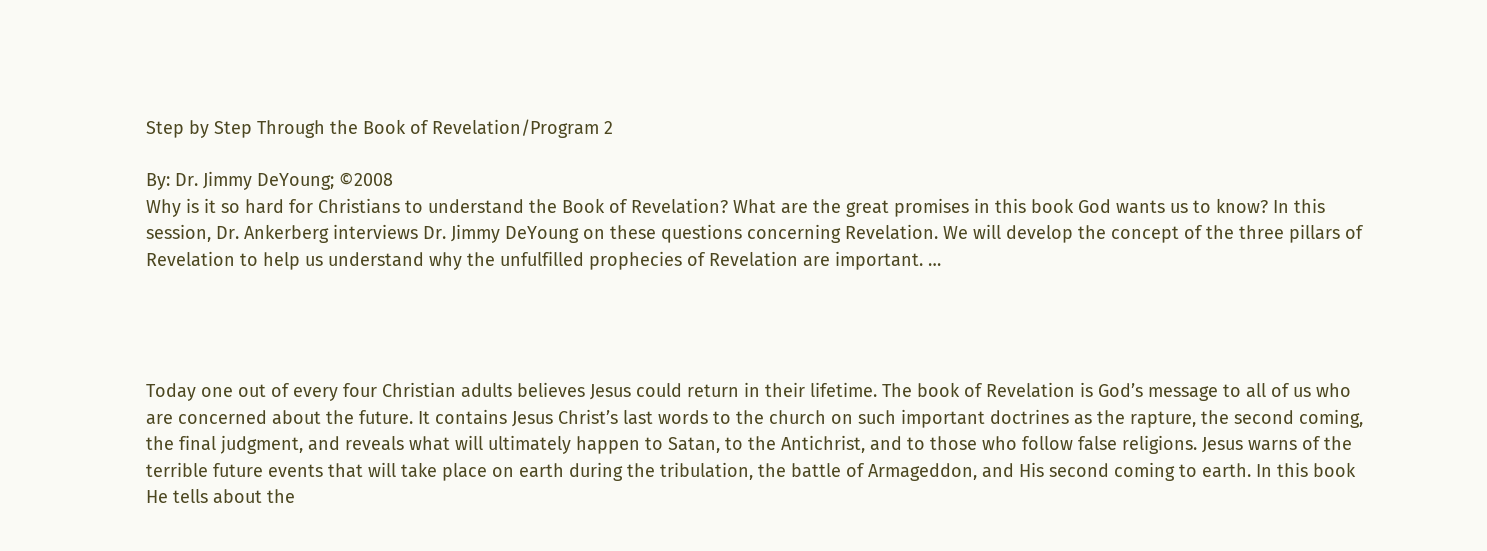Step by Step Through the Book of Revelation/Program 2

By: Dr. Jimmy DeYoung; ©2008
Why is it so hard for Christians to understand the Book of Revelation? What are the great promises in this book God wants us to know? In this session, Dr. Ankerberg interviews Dr. Jimmy DeYoung on these questions concerning Revelation. We will develop the concept of the three pillars of Revelation to help us understand why the unfulfilled prophecies of Revelation are important. …




Today one out of every four Christian adults believes Jesus could return in their lifetime. The book of Revelation is God’s message to all of us who are concerned about the future. It contains Jesus Christ’s last words to the church on such important doctrines as the rapture, the second coming, the final judgment, and reveals what will ultimately happen to Satan, to the Antichrist, and to those who follow false religions. Jesus warns of the terrible future events that will take place on earth during the tribulation, the battle of Armageddon, and His second coming to earth. In this book He tells about the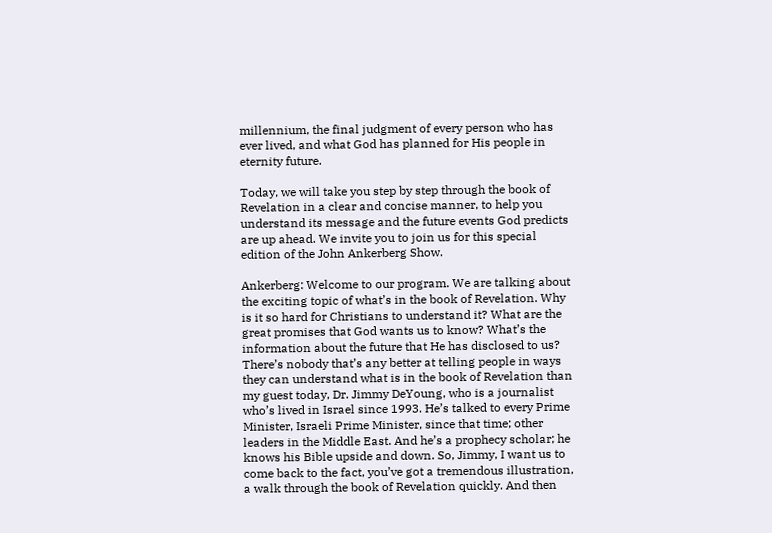millennium, the final judgment of every person who has ever lived, and what God has planned for His people in eternity future.

Today, we will take you step by step through the book of Revelation in a clear and concise manner, to help you understand its message and the future events God predicts are up ahead. We invite you to join us for this special edition of the John Ankerberg Show.

Ankerberg: Welcome to our program. We are talking about the exciting topic of what’s in the book of Revelation. Why is it so hard for Christians to understand it? What are the great promises that God wants us to know? What’s the information about the future that He has disclosed to us? There’s nobody that’s any better at telling people in ways they can understand what is in the book of Revelation than my guest today, Dr. Jimmy DeYoung, who is a journalist who’s lived in Israel since 1993. He’s talked to every Prime Minister, Israeli Prime Minister, since that time; other leaders in the Middle East. And he’s a prophecy scholar; he knows his Bible upside and down. So, Jimmy, I want us to come back to the fact, you’ve got a tremendous illustration, a walk through the book of Revelation quickly. And then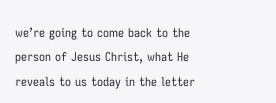we’re going to come back to the person of Jesus Christ, what He reveals to us today in the letter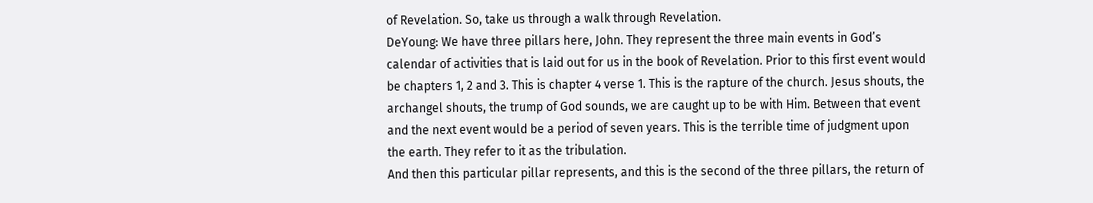of Revelation. So, take us through a walk through Revelation.
DeYoung: We have three pillars here, John. They represent the three main events in God’s calendar of activities that is laid out for us in the book of Revelation. Prior to this first event would be chapters 1, 2 and 3. This is chapter 4 verse 1. This is the rapture of the church. Jesus shouts, the archangel shouts, the trump of God sounds, we are caught up to be with Him. Between that event and the next event would be a period of seven years. This is the terrible time of judgment upon the earth. They refer to it as the tribulation.
And then this particular pillar represents, and this is the second of the three pillars, the return of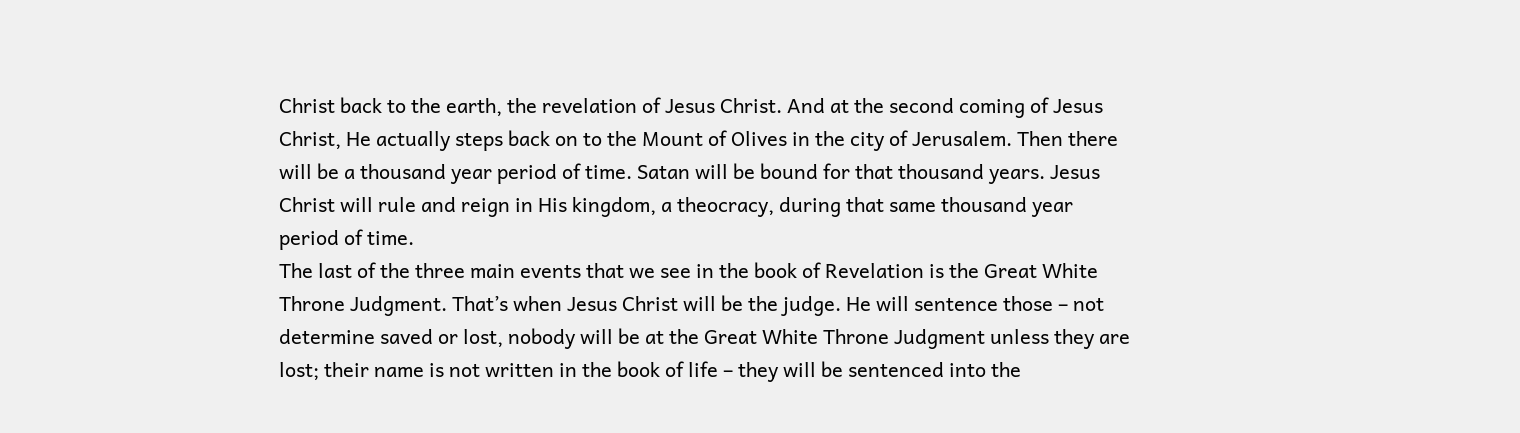Christ back to the earth, the revelation of Jesus Christ. And at the second coming of Jesus Christ, He actually steps back on to the Mount of Olives in the city of Jerusalem. Then there will be a thousand year period of time. Satan will be bound for that thousand years. Jesus Christ will rule and reign in His kingdom, a theocracy, during that same thousand year period of time.
The last of the three main events that we see in the book of Revelation is the Great White Throne Judgment. That’s when Jesus Christ will be the judge. He will sentence those – not determine saved or lost, nobody will be at the Great White Throne Judgment unless they are lost; their name is not written in the book of life – they will be sentenced into the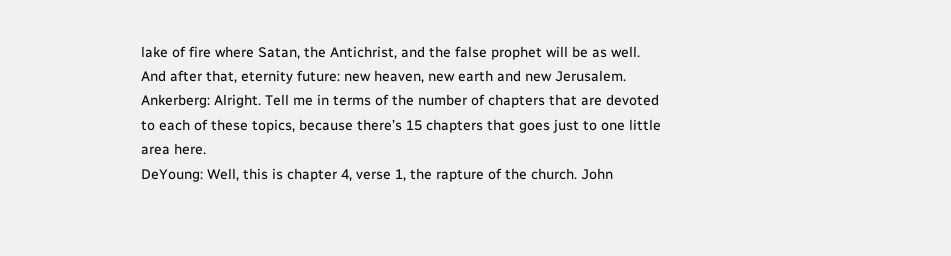lake of fire where Satan, the Antichrist, and the false prophet will be as well. And after that, eternity future: new heaven, new earth and new Jerusalem.
Ankerberg: Alright. Tell me in terms of the number of chapters that are devoted to each of these topics, because there’s 15 chapters that goes just to one little area here.
DeYoung: Well, this is chapter 4, verse 1, the rapture of the church. John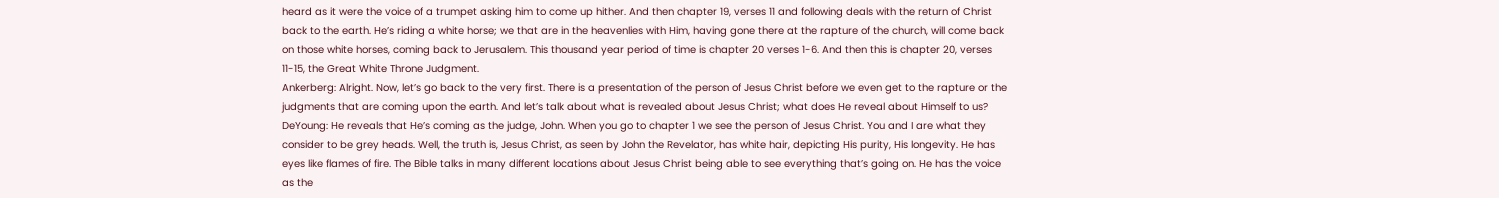heard as it were the voice of a trumpet asking him to come up hither. And then chapter 19, verses 11 and following deals with the return of Christ back to the earth. He’s riding a white horse; we that are in the heavenlies with Him, having gone there at the rapture of the church, will come back on those white horses, coming back to Jerusalem. This thousand year period of time is chapter 20 verses 1-6. And then this is chapter 20, verses 11-15, the Great White Throne Judgment.
Ankerberg: Alright. Now, let’s go back to the very first. There is a presentation of the person of Jesus Christ before we even get to the rapture or the judgments that are coming upon the earth. And let’s talk about what is revealed about Jesus Christ; what does He reveal about Himself to us?
DeYoung: He reveals that He’s coming as the judge, John. When you go to chapter 1 we see the person of Jesus Christ. You and I are what they consider to be grey heads. Well, the truth is, Jesus Christ, as seen by John the Revelator, has white hair, depicting His purity, His longevity. He has eyes like flames of fire. The Bible talks in many different locations about Jesus Christ being able to see everything that’s going on. He has the voice as the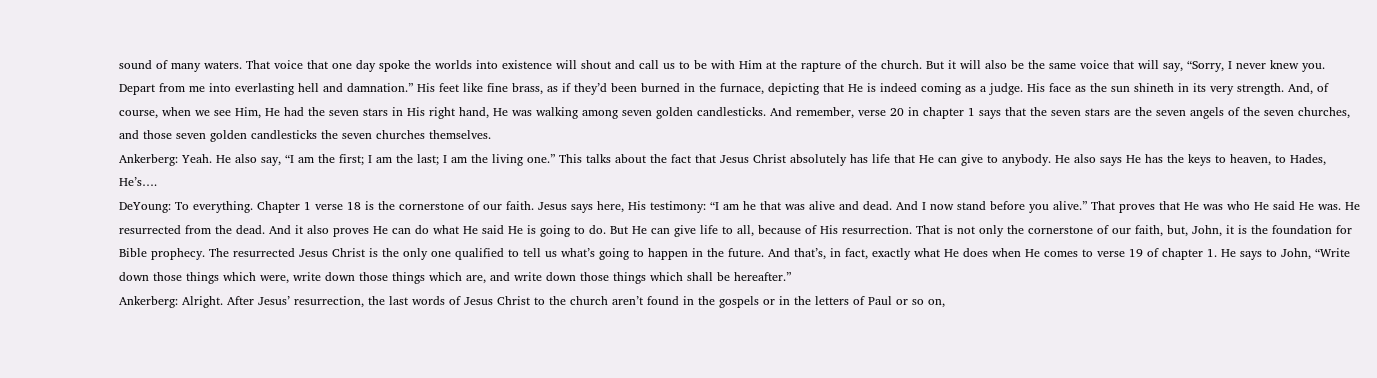sound of many waters. That voice that one day spoke the worlds into existence will shout and call us to be with Him at the rapture of the church. But it will also be the same voice that will say, “Sorry, I never knew you. Depart from me into everlasting hell and damnation.” His feet like fine brass, as if they’d been burned in the furnace, depicting that He is indeed coming as a judge. His face as the sun shineth in its very strength. And, of course, when we see Him, He had the seven stars in His right hand, He was walking among seven golden candlesticks. And remember, verse 20 in chapter 1 says that the seven stars are the seven angels of the seven churches, and those seven golden candlesticks the seven churches themselves.
Ankerberg: Yeah. He also say, “I am the first; I am the last; I am the living one.” This talks about the fact that Jesus Christ absolutely has life that He can give to anybody. He also says He has the keys to heaven, to Hades, He’s….
DeYoung: To everything. Chapter 1 verse 18 is the cornerstone of our faith. Jesus says here, His testimony: “I am he that was alive and dead. And I now stand before you alive.” That proves that He was who He said He was. He resurrected from the dead. And it also proves He can do what He said He is going to do. But He can give life to all, because of His resurrection. That is not only the cornerstone of our faith, but, John, it is the foundation for Bible prophecy. The resurrected Jesus Christ is the only one qualified to tell us what’s going to happen in the future. And that’s, in fact, exactly what He does when He comes to verse 19 of chapter 1. He says to John, “Write down those things which were, write down those things which are, and write down those things which shall be hereafter.”
Ankerberg: Alright. After Jesus’ resurrection, the last words of Jesus Christ to the church aren’t found in the gospels or in the letters of Paul or so on,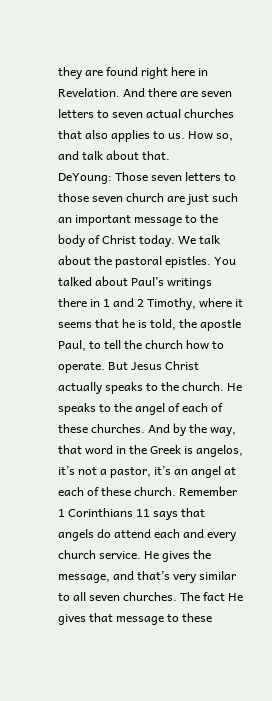they are found right here in Revelation. And there are seven letters to seven actual churches that also applies to us. How so, and talk about that.
DeYoung: Those seven letters to those seven church are just such an important message to the body of Christ today. We talk about the pastoral epistles. You talked about Paul’s writings there in 1 and 2 Timothy, where it seems that he is told, the apostle Paul, to tell the church how to operate. But Jesus Christ actually speaks to the church. He speaks to the angel of each of these churches. And by the way, that word in the Greek is angelos, it’s not a pastor, it’s an angel at each of these church. Remember 1 Corinthians 11 says that angels do attend each and every church service. He gives the message, and that’s very similar to all seven churches. The fact He gives that message to these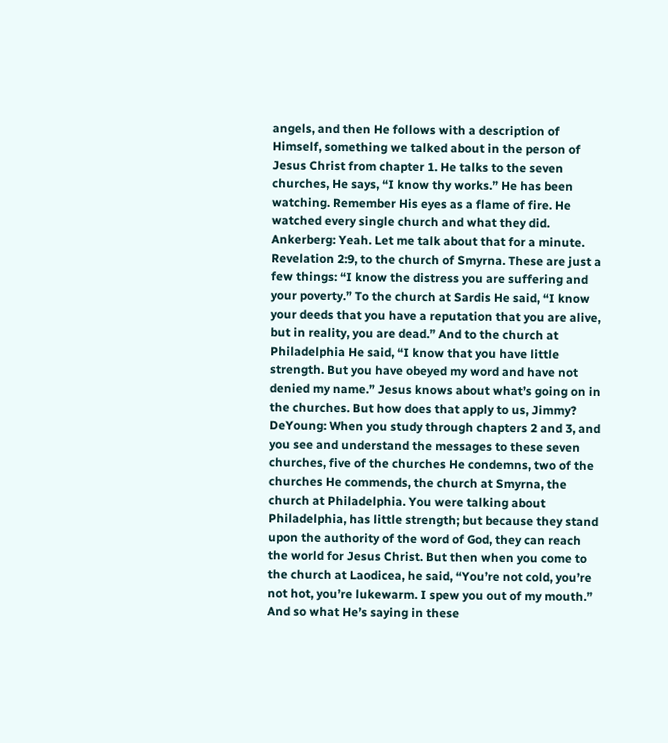angels, and then He follows with a description of Himself, something we talked about in the person of Jesus Christ from chapter 1. He talks to the seven churches, He says, “I know thy works.” He has been watching. Remember His eyes as a flame of fire. He watched every single church and what they did.
Ankerberg: Yeah. Let me talk about that for a minute. Revelation 2:9, to the church of Smyrna. These are just a few things: “I know the distress you are suffering and your poverty.” To the church at Sardis He said, “I know your deeds that you have a reputation that you are alive, but in reality, you are dead.” And to the church at Philadelphia He said, “I know that you have little strength. But you have obeyed my word and have not denied my name.” Jesus knows about what’s going on in the churches. But how does that apply to us, Jimmy?
DeYoung: When you study through chapters 2 and 3, and you see and understand the messages to these seven churches, five of the churches He condemns, two of the churches He commends, the church at Smyrna, the church at Philadelphia. You were talking about Philadelphia, has little strength; but because they stand upon the authority of the word of God, they can reach the world for Jesus Christ. But then when you come to the church at Laodicea, he said, “You’re not cold, you’re not hot, you’re lukewarm. I spew you out of my mouth.”
And so what He’s saying in these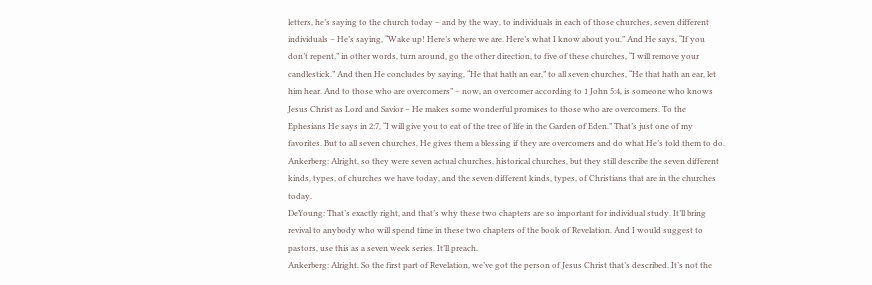letters, he’s saying to the church today – and by the way, to individuals in each of those churches, seven different individuals – He’s saying, “Wake up! Here’s where we are. Here’s what I know about you.” And He says, “If you don’t repent,” in other words, turn around, go the other direction, to five of these churches, “I will remove your candlestick.” And then He concludes by saying, “He that hath an ear,” to all seven churches, “He that hath an ear, let him hear. And to those who are overcomers” – now, an overcomer according to 1 John 5:4, is someone who knows Jesus Christ as Lord and Savior – He makes some wonderful promises to those who are overcomers. To the Ephesians He says in 2:7, “I will give you to eat of the tree of life in the Garden of Eden.” That’s just one of my favorites. But to all seven churches, He gives them a blessing if they are overcomers and do what He’s told them to do.
Ankerberg: Alright, so they were seven actual churches, historical churches, but they still describe the seven different kinds, types, of churches we have today, and the seven different kinds, types, of Christians that are in the churches today.
DeYoung: That’s exactly right, and that’s why these two chapters are so important for individual study. It’ll bring revival to anybody who will spend time in these two chapters of the book of Revelation. And I would suggest to pastors, use this as a seven week series. It’ll preach.
Ankerberg: Alright. So the first part of Revelation, we’ve got the person of Jesus Christ that’s described. It’s not the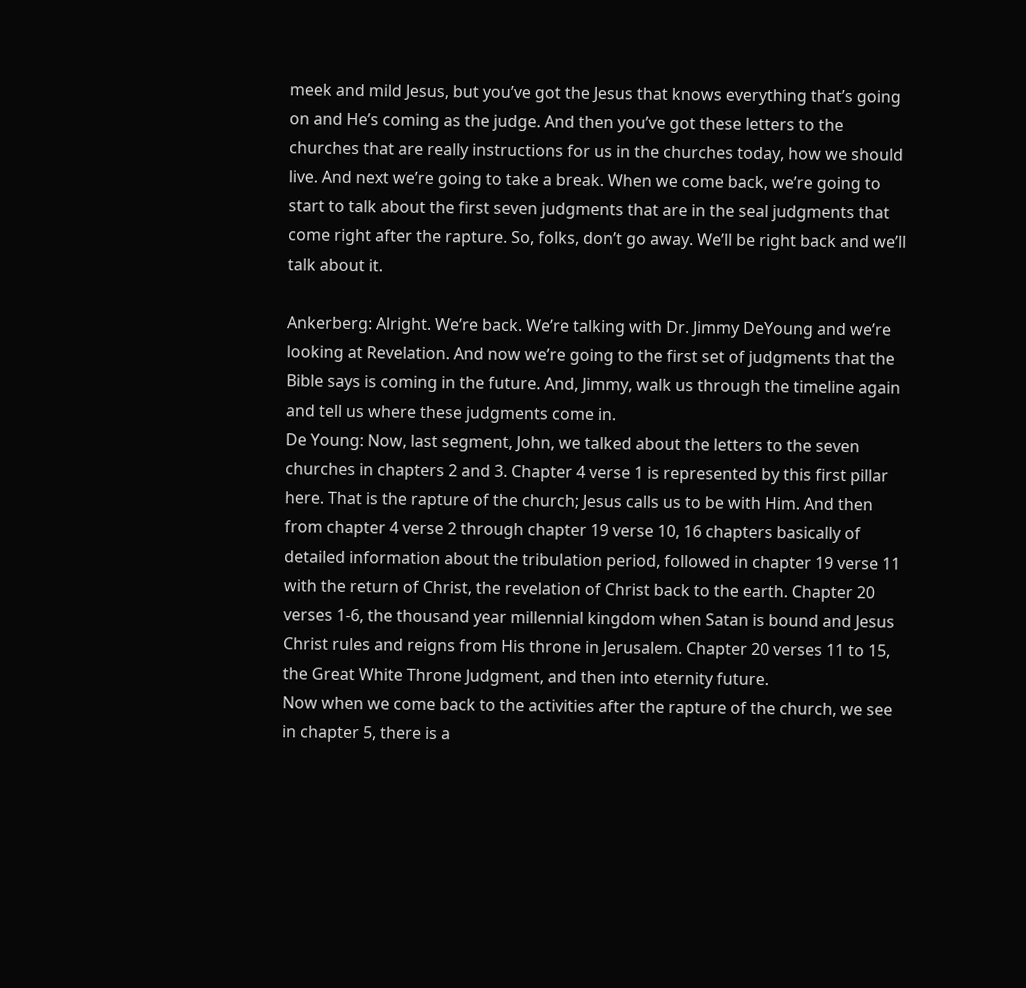meek and mild Jesus, but you’ve got the Jesus that knows everything that’s going on and He’s coming as the judge. And then you’ve got these letters to the churches that are really instructions for us in the churches today, how we should live. And next we’re going to take a break. When we come back, we’re going to start to talk about the first seven judgments that are in the seal judgments that come right after the rapture. So, folks, don’t go away. We’ll be right back and we’ll talk about it.

Ankerberg: Alright. We’re back. We’re talking with Dr. Jimmy DeYoung and we’re looking at Revelation. And now we’re going to the first set of judgments that the Bible says is coming in the future. And, Jimmy, walk us through the timeline again and tell us where these judgments come in.
De Young: Now, last segment, John, we talked about the letters to the seven churches in chapters 2 and 3. Chapter 4 verse 1 is represented by this first pillar here. That is the rapture of the church; Jesus calls us to be with Him. And then from chapter 4 verse 2 through chapter 19 verse 10, 16 chapters basically of detailed information about the tribulation period, followed in chapter 19 verse 11 with the return of Christ, the revelation of Christ back to the earth. Chapter 20 verses 1-6, the thousand year millennial kingdom when Satan is bound and Jesus Christ rules and reigns from His throne in Jerusalem. Chapter 20 verses 11 to 15, the Great White Throne Judgment, and then into eternity future.
Now when we come back to the activities after the rapture of the church, we see in chapter 5, there is a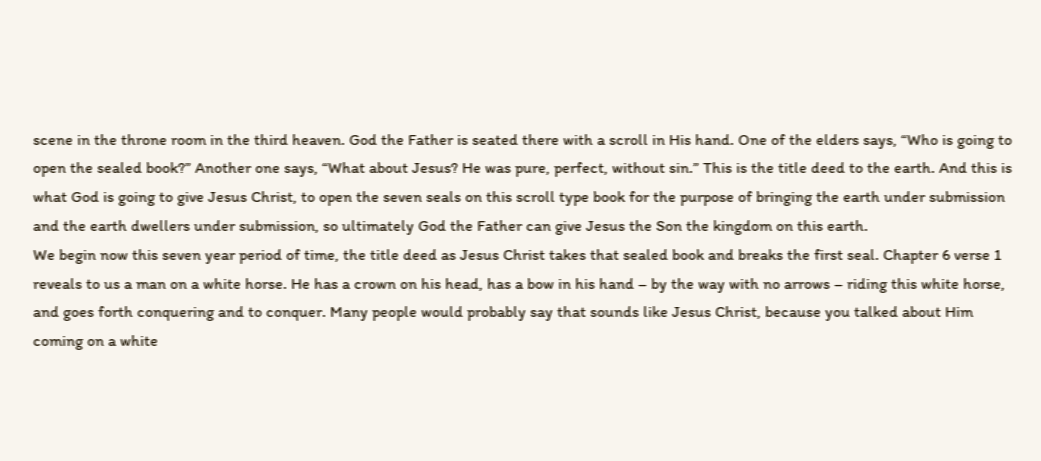scene in the throne room in the third heaven. God the Father is seated there with a scroll in His hand. One of the elders says, “Who is going to open the sealed book?” Another one says, “What about Jesus? He was pure, perfect, without sin.” This is the title deed to the earth. And this is what God is going to give Jesus Christ, to open the seven seals on this scroll type book for the purpose of bringing the earth under submission and the earth dwellers under submission, so ultimately God the Father can give Jesus the Son the kingdom on this earth.
We begin now this seven year period of time, the title deed as Jesus Christ takes that sealed book and breaks the first seal. Chapter 6 verse 1 reveals to us a man on a white horse. He has a crown on his head, has a bow in his hand – by the way with no arrows – riding this white horse, and goes forth conquering and to conquer. Many people would probably say that sounds like Jesus Christ, because you talked about Him coming on a white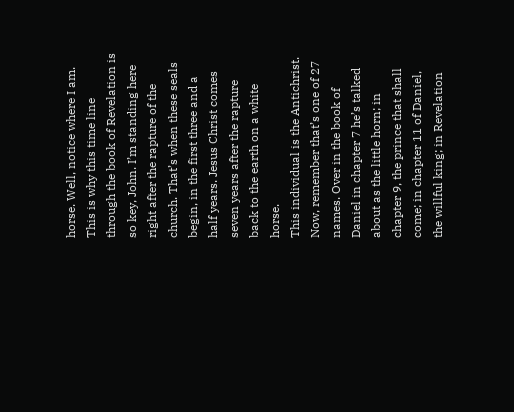horse. Well, notice where I am. This is why this time line through the book of Revelation is so key, John. I’m standing here right after the rapture of the church. That’s when these seals begin, in the first three and a half years. Jesus Christ comes seven years after the rapture back to the earth on a white horse.
This individual is the Antichrist. Now, remember that’s one of 27 names. Over in the book of Daniel in chapter 7 he’s talked about as the little horn; in chapter 9, the prince that shall come; in chapter 11 of Daniel, the willful king; in Revelation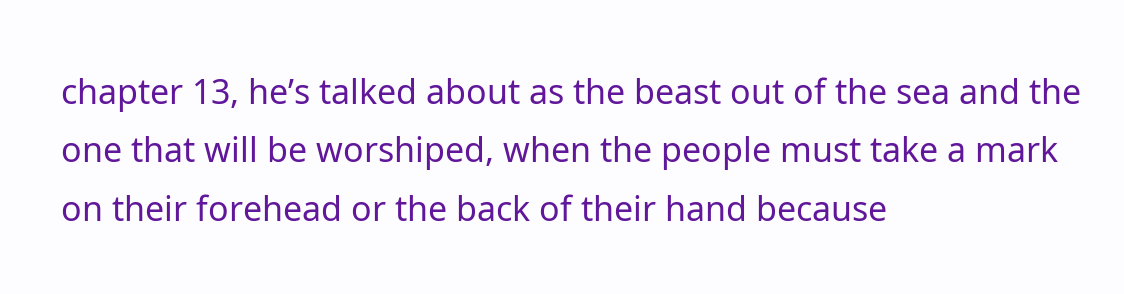chapter 13, he’s talked about as the beast out of the sea and the one that will be worshiped, when the people must take a mark on their forehead or the back of their hand because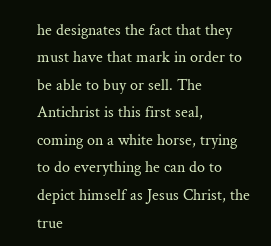he designates the fact that they must have that mark in order to be able to buy or sell. The Antichrist is this first seal, coming on a white horse, trying to do everything he can do to depict himself as Jesus Christ, the true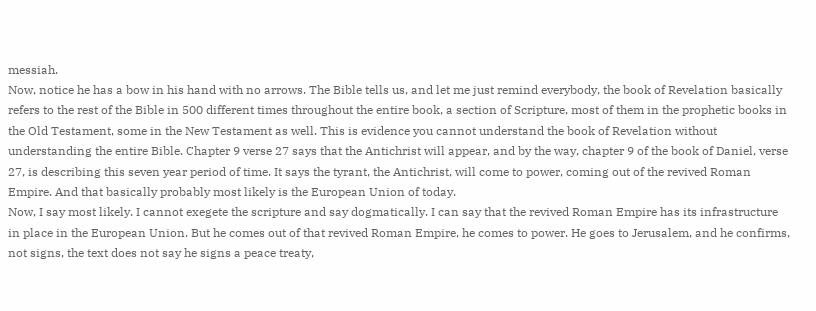messiah.
Now, notice he has a bow in his hand with no arrows. The Bible tells us, and let me just remind everybody, the book of Revelation basically refers to the rest of the Bible in 500 different times throughout the entire book, a section of Scripture, most of them in the prophetic books in the Old Testament, some in the New Testament as well. This is evidence you cannot understand the book of Revelation without understanding the entire Bible. Chapter 9 verse 27 says that the Antichrist will appear, and by the way, chapter 9 of the book of Daniel, verse 27, is describing this seven year period of time. It says the tyrant, the Antichrist, will come to power, coming out of the revived Roman Empire. And that basically probably most likely is the European Union of today.
Now, I say most likely. I cannot exegete the scripture and say dogmatically. I can say that the revived Roman Empire has its infrastructure in place in the European Union. But he comes out of that revived Roman Empire, he comes to power. He goes to Jerusalem, and he confirms, not signs, the text does not say he signs a peace treaty,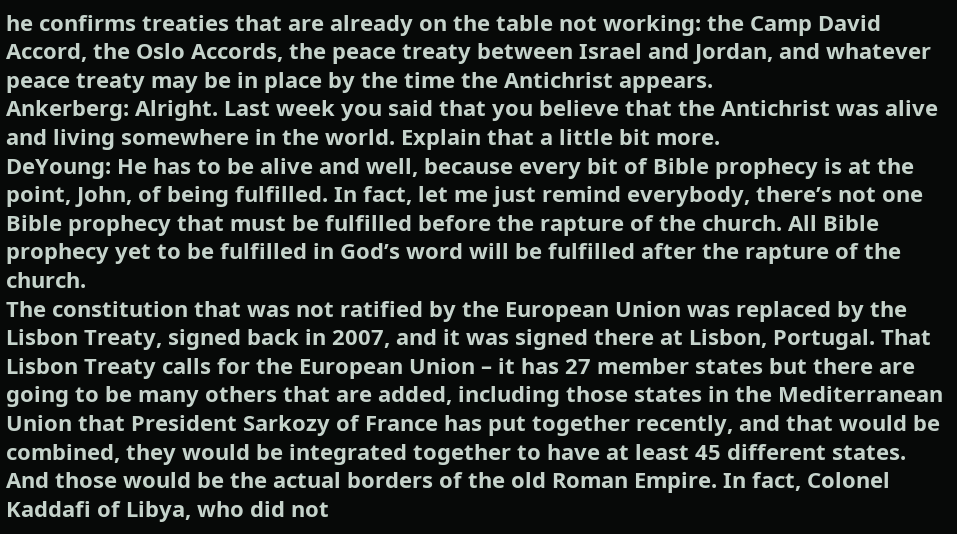he confirms treaties that are already on the table not working: the Camp David Accord, the Oslo Accords, the peace treaty between Israel and Jordan, and whatever peace treaty may be in place by the time the Antichrist appears.
Ankerberg: Alright. Last week you said that you believe that the Antichrist was alive and living somewhere in the world. Explain that a little bit more.
DeYoung: He has to be alive and well, because every bit of Bible prophecy is at the point, John, of being fulfilled. In fact, let me just remind everybody, there’s not one Bible prophecy that must be fulfilled before the rapture of the church. All Bible prophecy yet to be fulfilled in God’s word will be fulfilled after the rapture of the church.
The constitution that was not ratified by the European Union was replaced by the Lisbon Treaty, signed back in 2007, and it was signed there at Lisbon, Portugal. That Lisbon Treaty calls for the European Union – it has 27 member states but there are going to be many others that are added, including those states in the Mediterranean Union that President Sarkozy of France has put together recently, and that would be combined, they would be integrated together to have at least 45 different states. And those would be the actual borders of the old Roman Empire. In fact, Colonel Kaddafi of Libya, who did not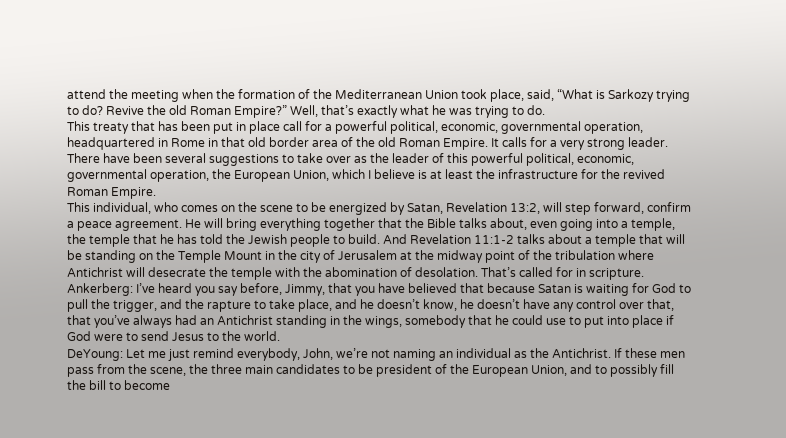attend the meeting when the formation of the Mediterranean Union took place, said, “What is Sarkozy trying to do? Revive the old Roman Empire?” Well, that’s exactly what he was trying to do.
This treaty that has been put in place call for a powerful political, economic, governmental operation, headquartered in Rome in that old border area of the old Roman Empire. It calls for a very strong leader. There have been several suggestions to take over as the leader of this powerful political, economic, governmental operation, the European Union, which I believe is at least the infrastructure for the revived Roman Empire.
This individual, who comes on the scene to be energized by Satan, Revelation 13:2, will step forward, confirm a peace agreement. He will bring everything together that the Bible talks about, even going into a temple, the temple that he has told the Jewish people to build. And Revelation 11:1-2 talks about a temple that will be standing on the Temple Mount in the city of Jerusalem at the midway point of the tribulation where Antichrist will desecrate the temple with the abomination of desolation. That’s called for in scripture.
Ankerberg: I’ve heard you say before, Jimmy, that you have believed that because Satan is waiting for God to pull the trigger, and the rapture to take place, and he doesn’t know, he doesn’t have any control over that, that you’ve always had an Antichrist standing in the wings, somebody that he could use to put into place if God were to send Jesus to the world.
DeYoung: Let me just remind everybody, John, we’re not naming an individual as the Antichrist. If these men pass from the scene, the three main candidates to be president of the European Union, and to possibly fill the bill to become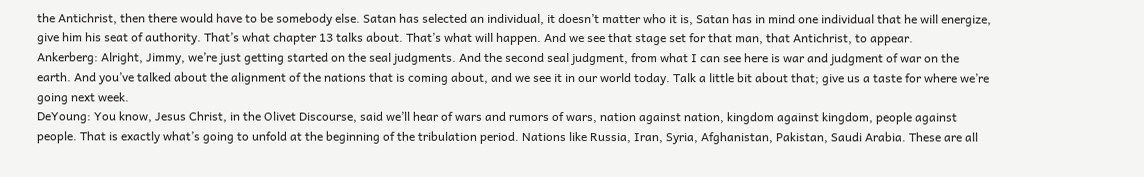the Antichrist, then there would have to be somebody else. Satan has selected an individual, it doesn’t matter who it is, Satan has in mind one individual that he will energize, give him his seat of authority. That’s what chapter 13 talks about. That’s what will happen. And we see that stage set for that man, that Antichrist, to appear.
Ankerberg: Alright, Jimmy, we’re just getting started on the seal judgments. And the second seal judgment, from what I can see here is war and judgment of war on the earth. And you’ve talked about the alignment of the nations that is coming about, and we see it in our world today. Talk a little bit about that; give us a taste for where we’re going next week.
DeYoung: You know, Jesus Christ, in the Olivet Discourse, said we’ll hear of wars and rumors of wars, nation against nation, kingdom against kingdom, people against people. That is exactly what’s going to unfold at the beginning of the tribulation period. Nations like Russia, Iran, Syria, Afghanistan, Pakistan, Saudi Arabia. These are all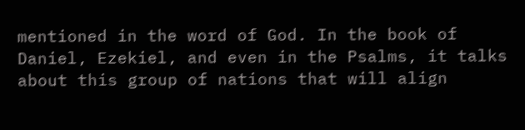mentioned in the word of God. In the book of Daniel, Ezekiel, and even in the Psalms, it talks about this group of nations that will align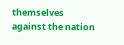themselves against the nation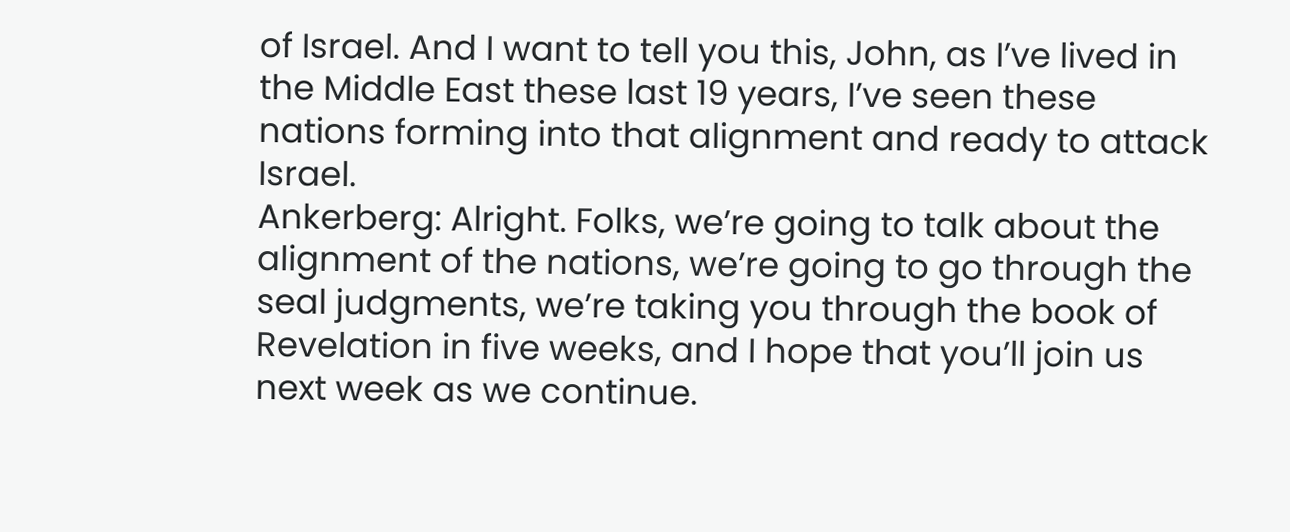of Israel. And I want to tell you this, John, as I’ve lived in the Middle East these last 19 years, I’ve seen these nations forming into that alignment and ready to attack Israel.
Ankerberg: Alright. Folks, we’re going to talk about the alignment of the nations, we’re going to go through the seal judgments, we’re taking you through the book of Revelation in five weeks, and I hope that you’ll join us next week as we continue.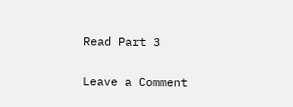Read Part 3

Leave a Comment